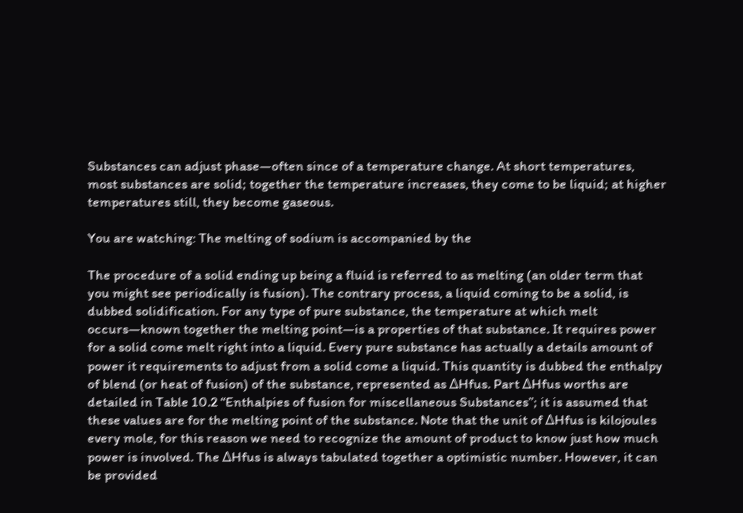Substances can adjust phase—often since of a temperature change. At short temperatures, most substances are solid; together the temperature increases, they come to be liquid; at higher temperatures still, they become gaseous.

You are watching: The melting of sodium is accompanied by the

The procedure of a solid ending up being a fluid is referred to as melting (an older term that you might see periodically is fusion). The contrary process, a liquid coming to be a solid, is dubbed solidification. For any type of pure substance, the temperature at which melt occurs—known together the melting point—is a properties of that substance. It requires power for a solid come melt right into a liquid. Every pure substance has actually a details amount of power it requirements to adjust from a solid come a liquid. This quantity is dubbed the enthalpy of blend (or heat of fusion) of the substance, represented as ΔHfus. Part ΔHfus worths are detailed in Table 10.2 “Enthalpies of fusion for miscellaneous Substances”; it is assumed that these values are for the melting point of the substance. Note that the unit of ΔHfus is kilojoules every mole, for this reason we need to recognize the amount of product to know just how much power is involved. The ΔHfus is always tabulated together a optimistic number. However, it can be provided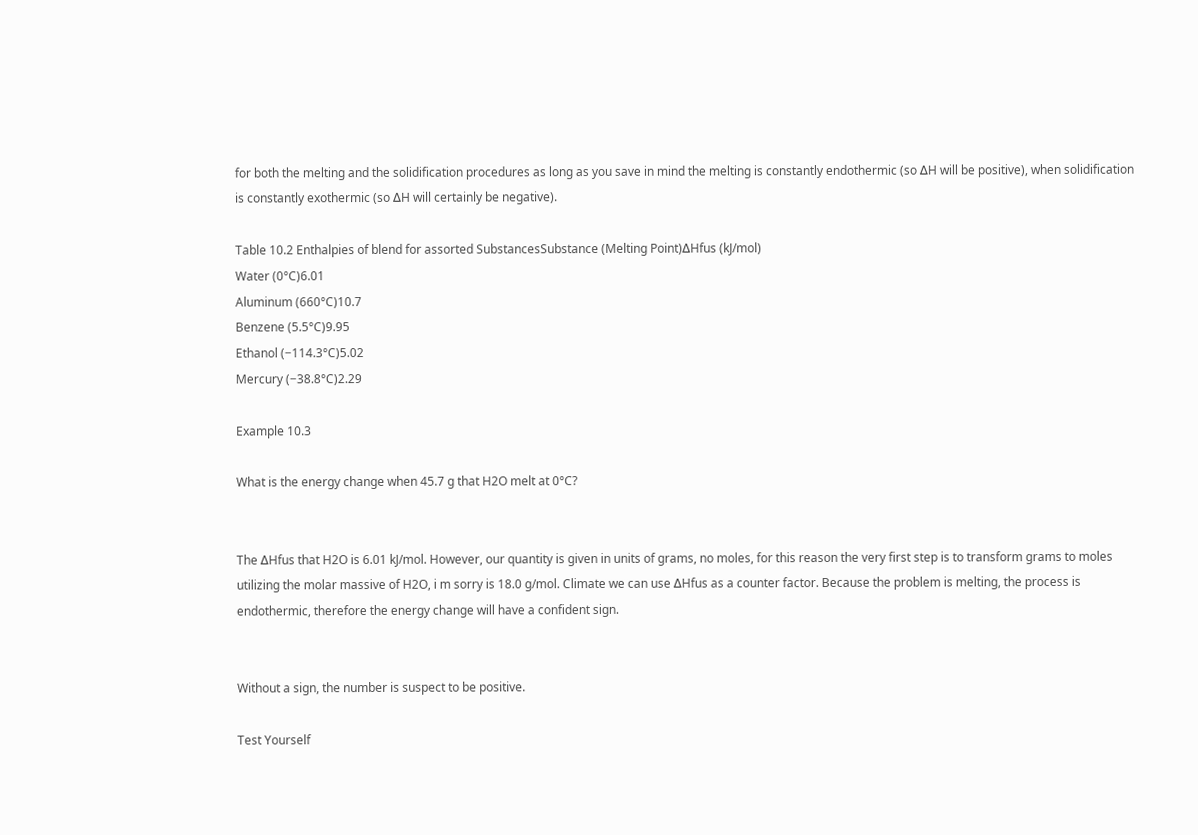for both the melting and the solidification procedures as long as you save in mind the melting is constantly endothermic (so ΔH will be positive), when solidification is constantly exothermic (so ΔH will certainly be negative).

Table 10.2 Enthalpies of blend for assorted SubstancesSubstance (Melting Point)ΔHfus (kJ/mol)
Water (0°C)6.01
Aluminum (660°C)10.7
Benzene (5.5°C)9.95
Ethanol (−114.3°C)5.02
Mercury (−38.8°C)2.29

Example 10.3

What is the energy change when 45.7 g that H2O melt at 0°C?


The ΔHfus that H2O is 6.01 kJ/mol. However, our quantity is given in units of grams, no moles, for this reason the very first step is to transform grams to moles utilizing the molar massive of H2O, i m sorry is 18.0 g/mol. Climate we can use ΔHfus as a counter factor. Because the problem is melting, the process is endothermic, therefore the energy change will have a confident sign.


Without a sign, the number is suspect to be positive.

Test Yourself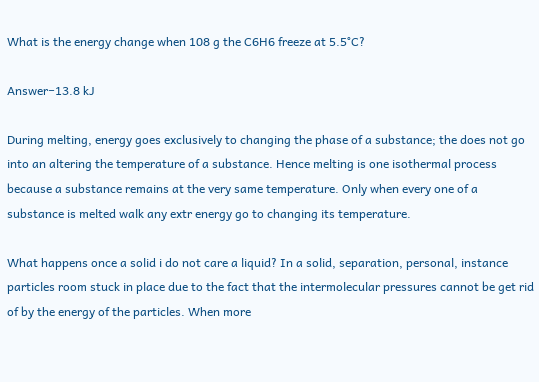What is the energy change when 108 g the C6H6 freeze at 5.5°C?

Answer−13.8 kJ

During melting, energy goes exclusively to changing the phase of a substance; the does not go into an altering the temperature of a substance. Hence melting is one isothermal process because a substance remains at the very same temperature. Only when every one of a substance is melted walk any extr energy go to changing its temperature.

What happens once a solid i do not care a liquid? In a solid, separation, personal, instance particles room stuck in place due to the fact that the intermolecular pressures cannot be get rid of by the energy of the particles. When more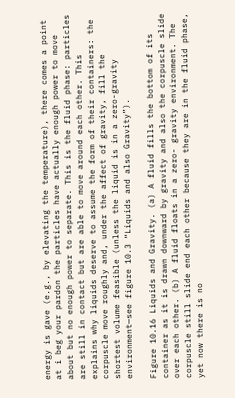energy is gave (e.g., by elevating the temperature), there comes a point at i beg your pardon the particles have actually enough power to move about but no enough power to separate. This is the fluid phase: particles are still in contact but are able to move around each other. This explains why liquids deserve to assume the form of their containers: the corpuscle move roughly and, under the affect of gravity, fill the shortest volume feasible (unless the liquid is in a zero-gravity environment—see figure 10.3 “Liquids and also Gravity”).

Figure 10.16 Liquids and Gravity. (a) A fluid fills the bottom of its container as it is drawn downward by gravity and also the corpuscle slide over each other. (b) A fluid floats in a zero- gravity environment. The corpuscle still slide end each other because they are in the fluid phase, yet now there is no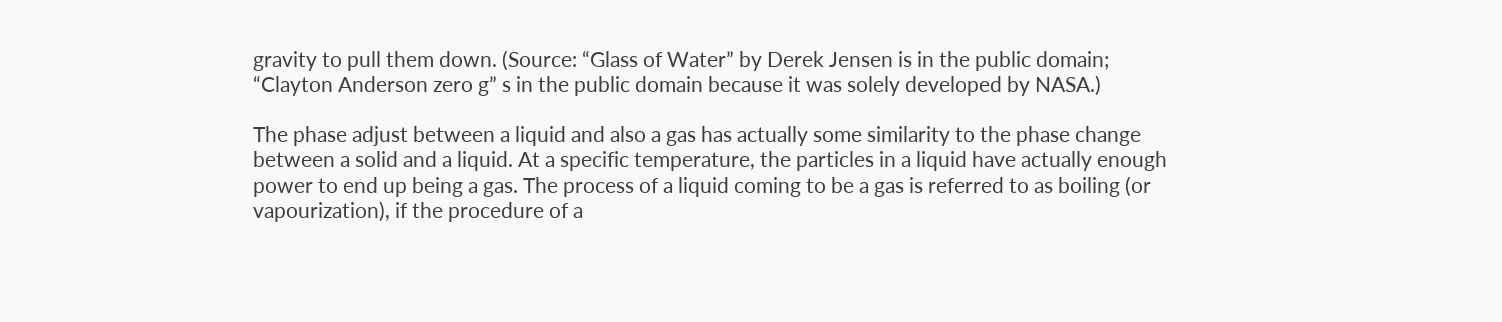gravity to pull them down. (Source: “Glass of Water” by Derek Jensen is in the public domain; “Clayton Anderson zero g” s in the public domain because it was solely developed by NASA.)

The phase adjust between a liquid and also a gas has actually some similarity to the phase change between a solid and a liquid. At a specific temperature, the particles in a liquid have actually enough power to end up being a gas. The process of a liquid coming to be a gas is referred to as boiling (or vapourization), if the procedure of a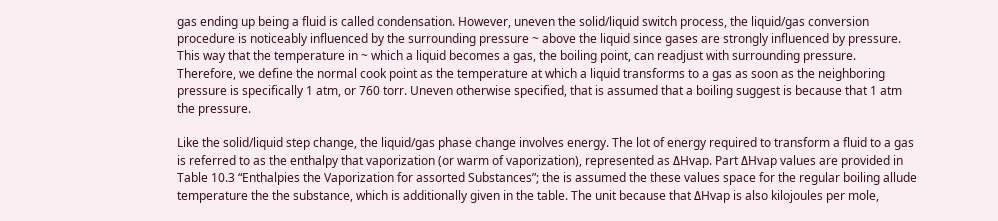gas ending up being a fluid is called condensation. However, uneven the solid/liquid switch process, the liquid/gas conversion procedure is noticeably influenced by the surrounding pressure ~ above the liquid since gases are strongly influenced by pressure. This way that the temperature in ~ which a liquid becomes a gas, the boiling point, can readjust with surrounding pressure. Therefore, we define the normal cook point as the temperature at which a liquid transforms to a gas as soon as the neighboring pressure is specifically 1 atm, or 760 torr. Uneven otherwise specified, that is assumed that a boiling suggest is because that 1 atm the pressure.

Like the solid/liquid step change, the liquid/gas phase change involves energy. The lot of energy required to transform a fluid to a gas is referred to as the enthalpy that vaporization (or warm of vaporization), represented as ΔHvap. Part ΔHvap values are provided in Table 10.3 “Enthalpies the Vaporization for assorted Substances”; the is assumed the these values space for the regular boiling allude temperature the the substance, which is additionally given in the table. The unit because that ΔHvap is also kilojoules per mole,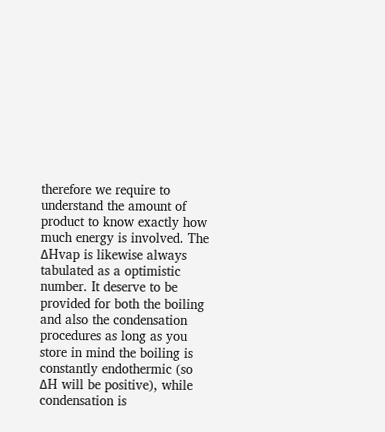therefore we require to understand the amount of product to know exactly how much energy is involved. The ΔHvap is likewise always tabulated as a optimistic number. It deserve to be provided for both the boiling and also the condensation procedures as long as you store in mind the boiling is constantly endothermic (so ΔH will be positive), while condensation is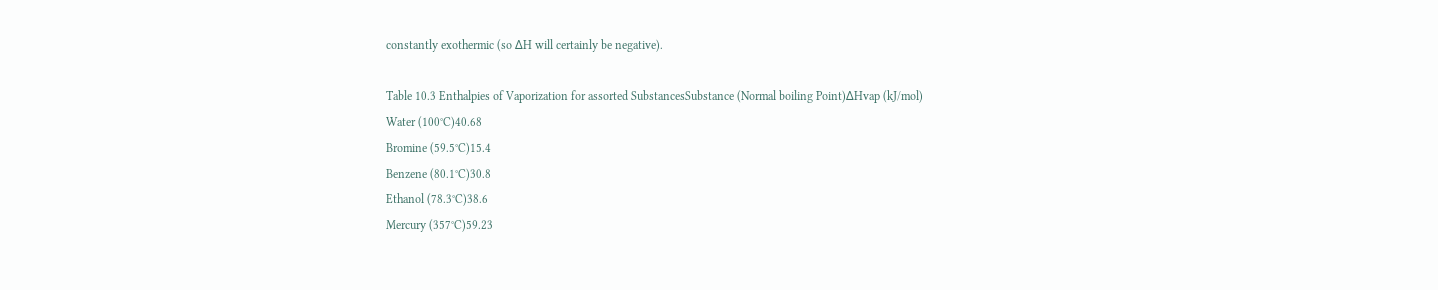constantly exothermic (so ΔH will certainly be negative).

Table 10.3 Enthalpies of Vaporization for assorted SubstancesSubstance (Normal boiling Point)ΔHvap (kJ/mol)
Water (100°C)40.68
Bromine (59.5°C)15.4
Benzene (80.1°C)30.8
Ethanol (78.3°C)38.6
Mercury (357°C)59.23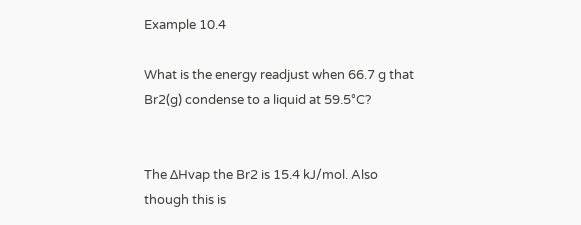Example 10.4

What is the energy readjust when 66.7 g that Br2(g) condense to a liquid at 59.5°C?


The ΔHvap the Br2 is 15.4 kJ/mol. Also though this is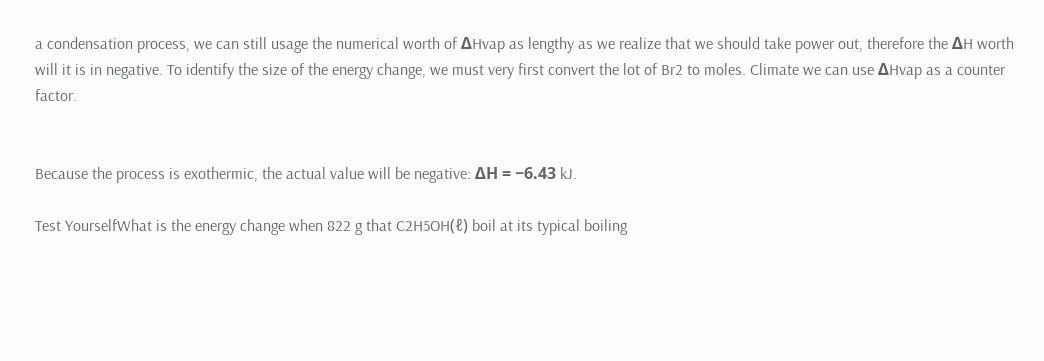a condensation process, we can still usage the numerical worth of ΔHvap as lengthy as we realize that we should take power out, therefore the ΔH worth will it is in negative. To identify the size of the energy change, we must very first convert the lot of Br2 to moles. Climate we can use ΔHvap as a counter factor.


Because the process is exothermic, the actual value will be negative: ΔH = −6.43 kJ.

Test YourselfWhat is the energy change when 822 g that C2H5OH(ℓ) boil at its typical boiling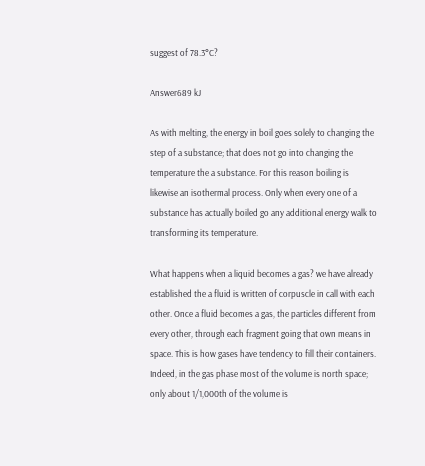suggest of 78.3°C?

Answer689 kJ

As with melting, the energy in boil goes solely to changing the step of a substance; that does not go into changing the temperature the a substance. For this reason boiling is likewise an isothermal process. Only when every one of a substance has actually boiled go any additional energy walk to transforming its temperature.

What happens when a liquid becomes a gas? we have already established the a fluid is written of corpuscle in call with each other. Once a fluid becomes a gas, the particles different from every other, through each fragment going that own means in space. This is how gases have tendency to fill their containers. Indeed, in the gas phase most of the volume is north space; only about 1/1,000th of the volume is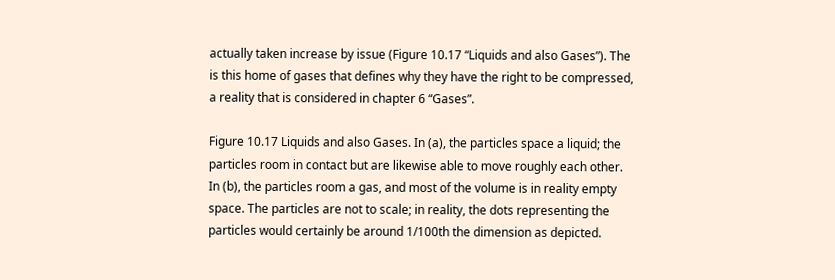actually taken increase by issue (Figure 10.17 “Liquids and also Gases”). The is this home of gases that defines why they have the right to be compressed, a reality that is considered in chapter 6 “Gases”.

Figure 10.17 Liquids and also Gases. In (a), the particles space a liquid; the particles room in contact but are likewise able to move roughly each other. In (b), the particles room a gas, and most of the volume is in reality empty space. The particles are not to scale; in reality, the dots representing the particles would certainly be around 1/100th the dimension as depicted.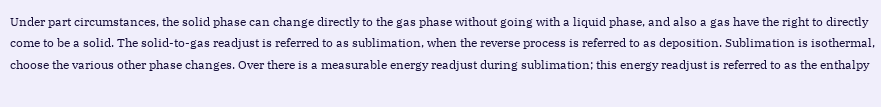Under part circumstances, the solid phase can change directly to the gas phase without going with a liquid phase, and also a gas have the right to directly come to be a solid. The solid-to-gas readjust is referred to as sublimation, when the reverse process is referred to as deposition. Sublimation is isothermal, choose the various other phase changes. Over there is a measurable energy readjust during sublimation; this energy readjust is referred to as the enthalpy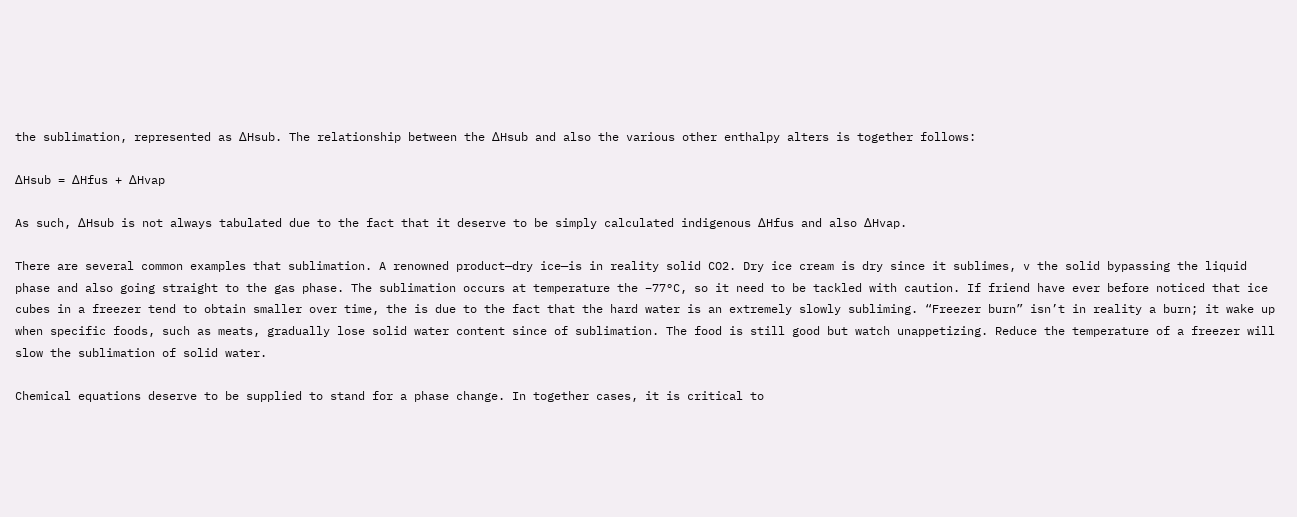the sublimation, represented as ΔHsub. The relationship between the ΔHsub and also the various other enthalpy alters is together follows:

ΔHsub = ΔHfus + ΔHvap

As such, ΔHsub is not always tabulated due to the fact that it deserve to be simply calculated indigenous ΔHfus and also ΔHvap.

There are several common examples that sublimation. A renowned product—dry ice—is in reality solid CO2. Dry ice cream is dry since it sublimes, v the solid bypassing the liquid phase and also going straight to the gas phase. The sublimation occurs at temperature the −77°C, so it need to be tackled with caution. If friend have ever before noticed that ice cubes in a freezer tend to obtain smaller over time, the is due to the fact that the hard water is an extremely slowly subliming. “Freezer burn” isn’t in reality a burn; it wake up when specific foods, such as meats, gradually lose solid water content since of sublimation. The food is still good but watch unappetizing. Reduce the temperature of a freezer will slow the sublimation of solid water.

Chemical equations deserve to be supplied to stand for a phase change. In together cases, it is critical to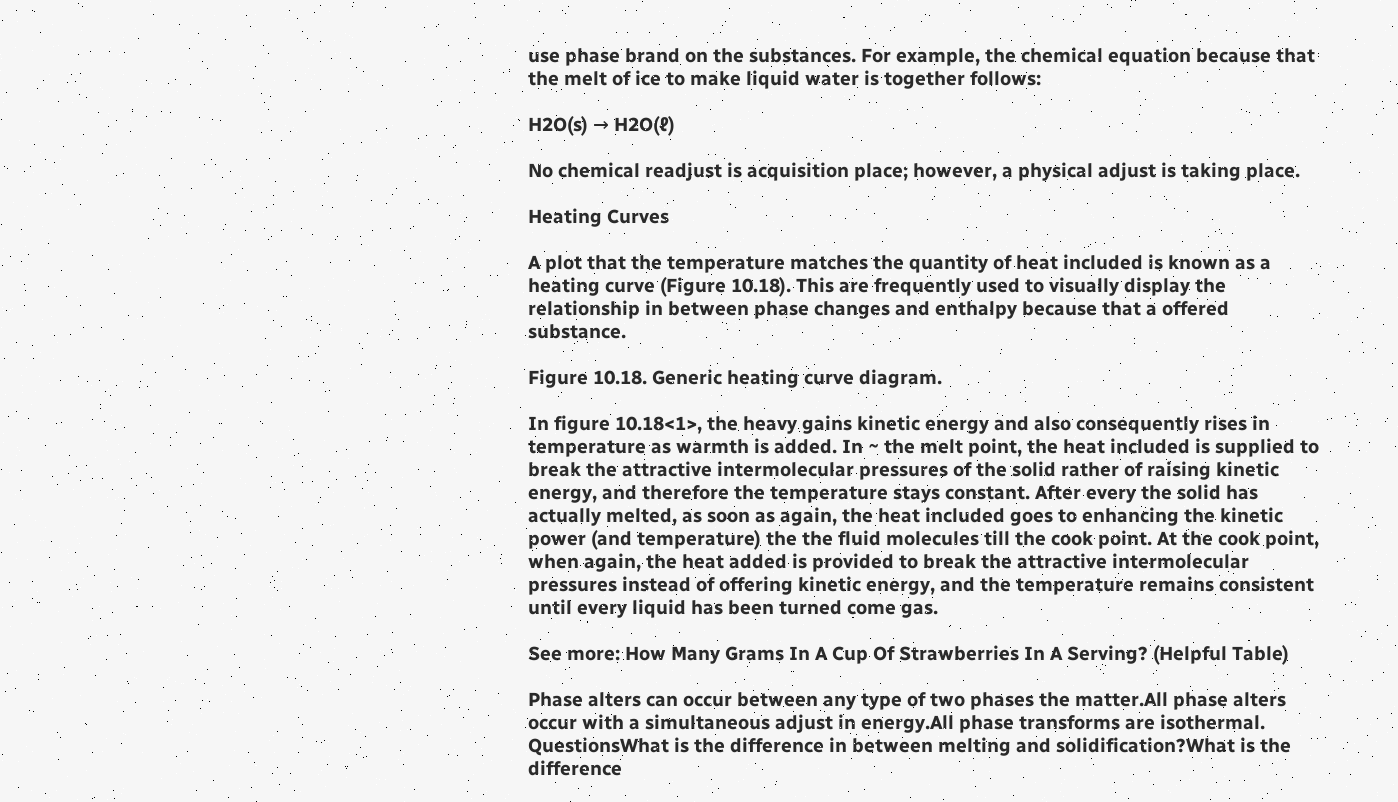use phase brand on the substances. For example, the chemical equation because that the melt of ice to make liquid water is together follows:

H2O(s) → H2O(ℓ)

No chemical readjust is acquisition place; however, a physical adjust is taking place.

Heating Curves

A plot that the temperature matches the quantity of heat included is known as a heating curve (Figure 10.18). This are frequently used to visually display the relationship in between phase changes and enthalpy because that a offered substance.

Figure 10.18. Generic heating curve diagram.

In figure 10.18<1>, the heavy gains kinetic energy and also consequently rises in temperature as warmth is added. In ~ the melt point, the heat included is supplied to break the attractive intermolecular pressures of the solid rather of raising kinetic energy, and therefore the temperature stays constant. After every the solid has actually melted, as soon as again, the heat included goes to enhancing the kinetic power (and temperature) the the fluid molecules till the cook point. At the cook point, when again, the heat added is provided to break the attractive intermolecular pressures instead of offering kinetic energy, and the temperature remains consistent until every liquid has been turned come gas.

See more: How Many Grams In A Cup Of Strawberries In A Serving? (Helpful Table)

Phase alters can occur between any type of two phases the matter.All phase alters occur with a simultaneous adjust in energy.All phase transforms are isothermal.
QuestionsWhat is the difference in between melting and solidification?What is the difference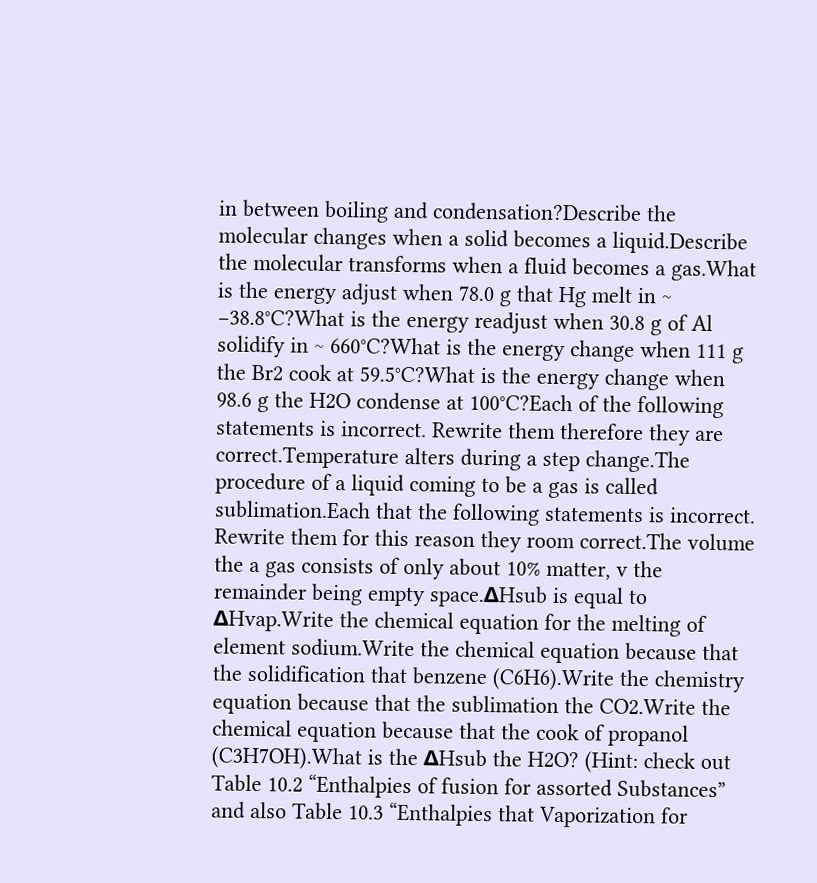in between boiling and condensation?Describe the molecular changes when a solid becomes a liquid.Describe the molecular transforms when a fluid becomes a gas.What is the energy adjust when 78.0 g that Hg melt in ~ −38.8°C?What is the energy readjust when 30.8 g of Al solidify in ~ 660°C?What is the energy change when 111 g the Br2 cook at 59.5°C?What is the energy change when 98.6 g the H2O condense at 100°C?Each of the following statements is incorrect. Rewrite them therefore they are correct.Temperature alters during a step change.The procedure of a liquid coming to be a gas is called sublimation.Each that the following statements is incorrect. Rewrite them for this reason they room correct.The volume the a gas consists of only about 10% matter, v the remainder being empty space.ΔHsub is equal to ΔHvap.Write the chemical equation for the melting of element sodium.Write the chemical equation because that the solidification that benzene (C6H6).Write the chemistry equation because that the sublimation the CO2.Write the chemical equation because that the cook of propanol (C3H7OH).What is the ΔHsub the H2O? (Hint: check out Table 10.2 “Enthalpies of fusion for assorted Substances” and also Table 10.3 “Enthalpies that Vaporization for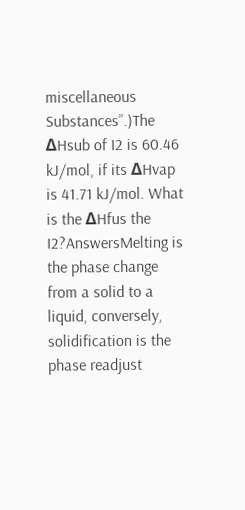miscellaneous Substances”.)The ΔHsub of I2 is 60.46 kJ/mol, if its ΔHvap is 41.71 kJ/mol. What is the ΔHfus the I2?AnswersMelting is the phase change from a solid to a liquid, conversely, solidification is the phase readjust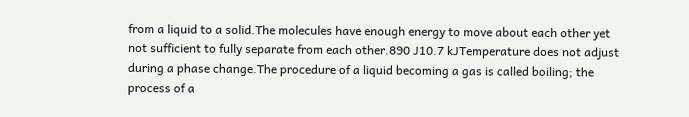from a liquid to a solid.The molecules have enough energy to move about each other yet not sufficient to fully separate from each other.890 J10.7 kJTemperature does not adjust during a phase change.The procedure of a liquid becoming a gas is called boiling; the process of a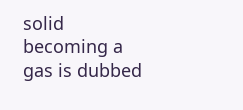solid becoming a gas is dubbed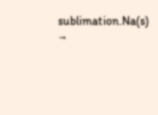sublimation.Na(s) →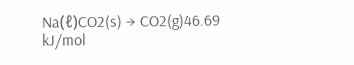Na(ℓ)CO2(s) → CO2(g)46.69 kJ/mol